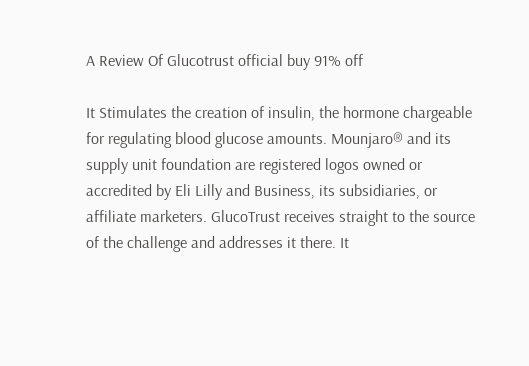A Review Of Glucotrust official buy 91% off

It Stimulates the creation of insulin, the hormone chargeable for regulating blood glucose amounts. Mounjaro® and its supply unit foundation are registered logos owned or accredited by Eli Lilly and Business, its subsidiaries, or affiliate marketers. GlucoTrust receives straight to the source of the challenge and addresses it there. It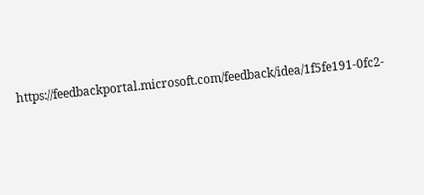https://feedbackportal.microsoft.com/feedback/idea/1f5fe191-0fc2-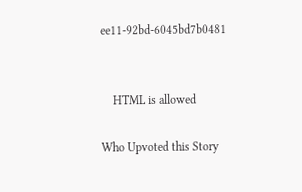ee11-92bd-6045bd7b0481


    HTML is allowed

Who Upvoted this Story